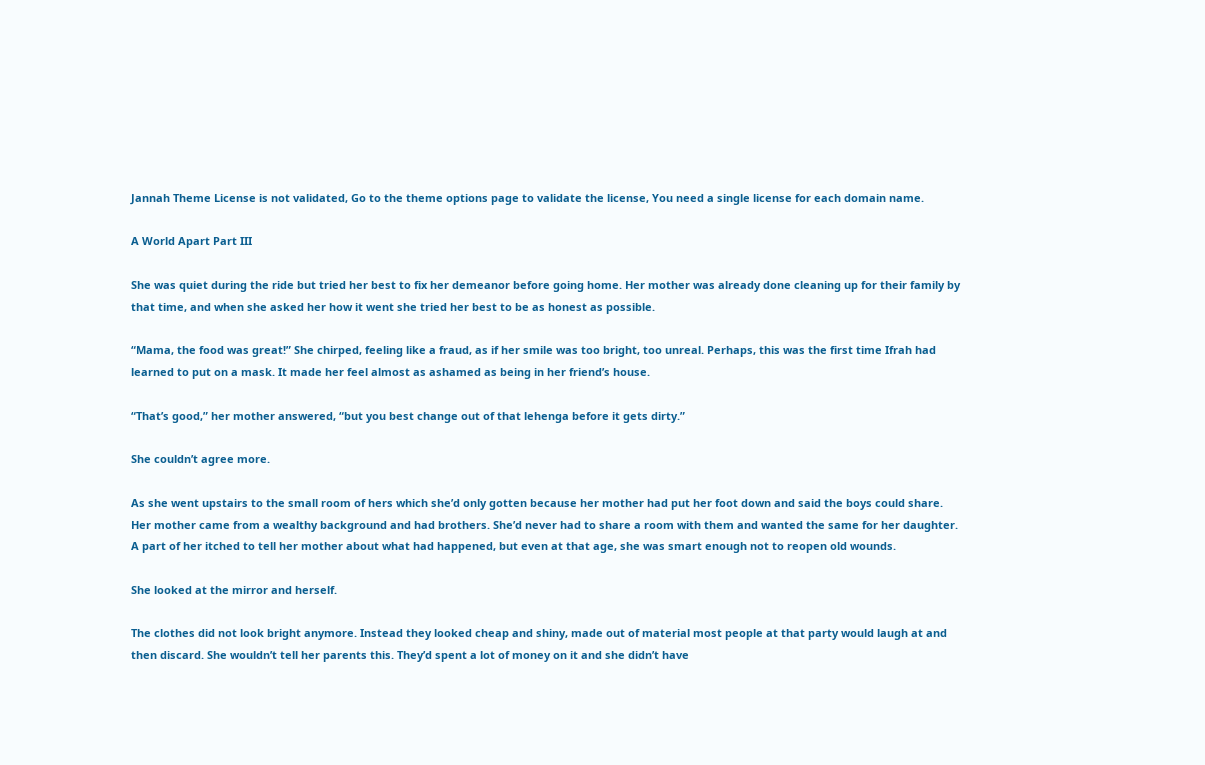Jannah Theme License is not validated, Go to the theme options page to validate the license, You need a single license for each domain name.

A World Apart Part III

She was quiet during the ride but tried her best to fix her demeanor before going home. Her mother was already done cleaning up for their family by that time, and when she asked her how it went she tried her best to be as honest as possible.

“Mama, the food was great!” She chirped, feeling like a fraud, as if her smile was too bright, too unreal. Perhaps, this was the first time Ifrah had learned to put on a mask. It made her feel almost as ashamed as being in her friend’s house.

“That’s good,” her mother answered, “but you best change out of that lehenga before it gets dirty.”

She couldn’t agree more.

As she went upstairs to the small room of hers which she’d only gotten because her mother had put her foot down and said the boys could share. Her mother came from a wealthy background and had brothers. She’d never had to share a room with them and wanted the same for her daughter. A part of her itched to tell her mother about what had happened, but even at that age, she was smart enough not to reopen old wounds.

She looked at the mirror and herself.

The clothes did not look bright anymore. Instead they looked cheap and shiny, made out of material most people at that party would laugh at and then discard. She wouldn’t tell her parents this. They’d spent a lot of money on it and she didn’t have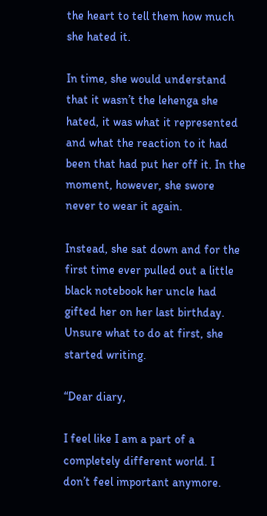the heart to tell them how much she hated it.

In time, she would understand that it wasn’t the lehenga she hated, it was what it represented and what the reaction to it had been that had put her off it. In the moment, however, she swore never to wear it again.

Instead, she sat down and for the first time ever pulled out a little black notebook her uncle had gifted her on her last birthday. Unsure what to do at first, she started writing.

“Dear diary,

I feel like I am a part of a completely different world. I don’t feel important anymore.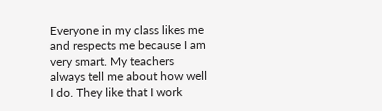Everyone in my class likes me and respects me because I am very smart. My teachers always tell me about how well I do. They like that I work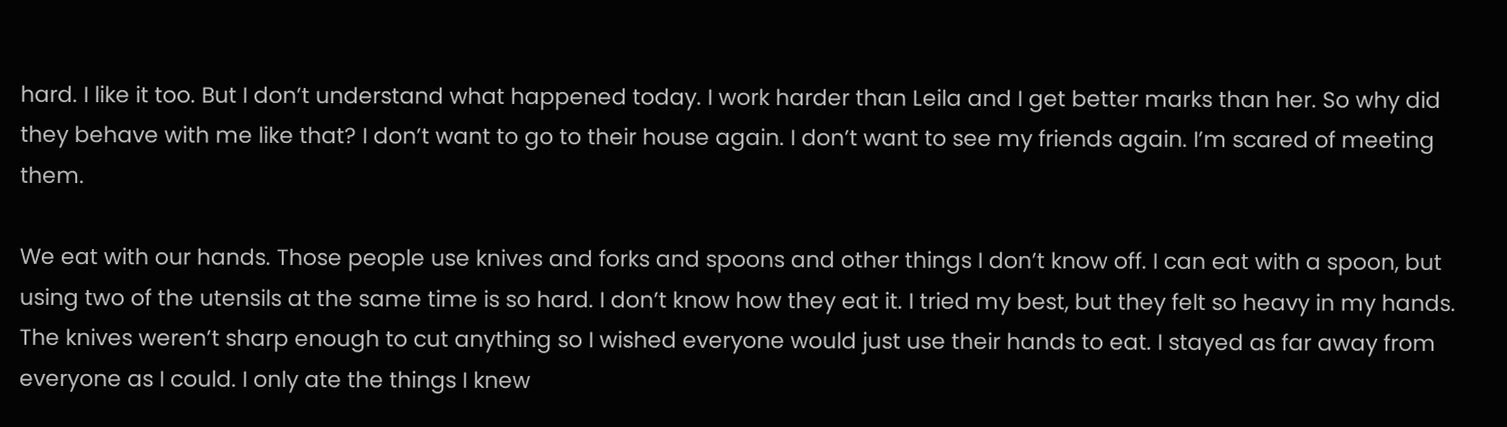hard. I like it too. But I don’t understand what happened today. I work harder than Leila and I get better marks than her. So why did they behave with me like that? I don’t want to go to their house again. I don’t want to see my friends again. I’m scared of meeting them.

We eat with our hands. Those people use knives and forks and spoons and other things I don’t know off. I can eat with a spoon, but using two of the utensils at the same time is so hard. I don’t know how they eat it. I tried my best, but they felt so heavy in my hands. The knives weren’t sharp enough to cut anything so I wished everyone would just use their hands to eat. I stayed as far away from everyone as I could. I only ate the things I knew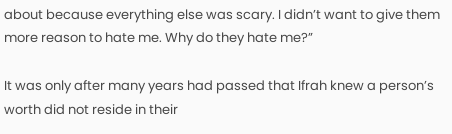about because everything else was scary. I didn’t want to give them more reason to hate me. Why do they hate me?”

It was only after many years had passed that Ifrah knew a person’s worth did not reside in their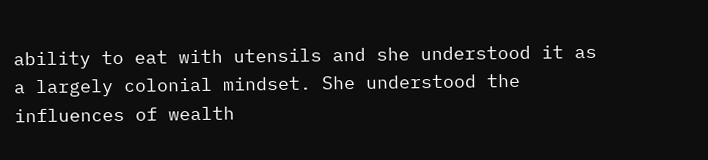ability to eat with utensils and she understood it as a largely colonial mindset. She understood the influences of wealth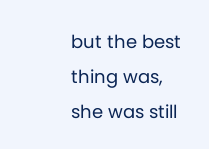but the best thing was, she was still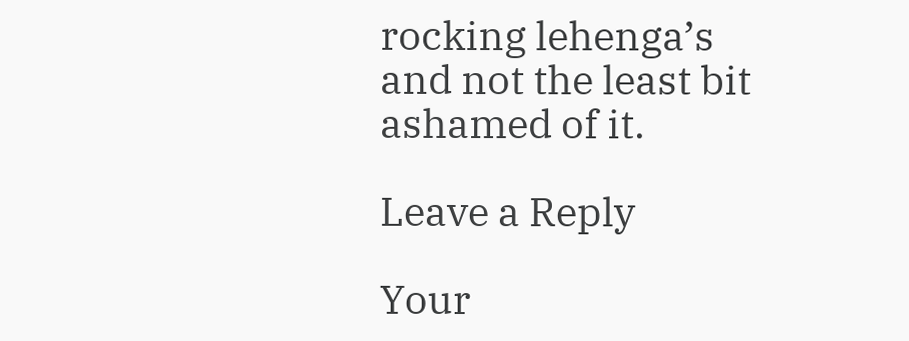rocking lehenga’s and not the least bit ashamed of it.

Leave a Reply

Your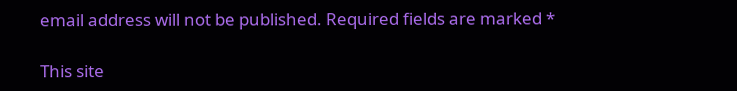email address will not be published. Required fields are marked *

This site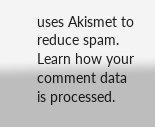uses Akismet to reduce spam. Learn how your comment data is processed.